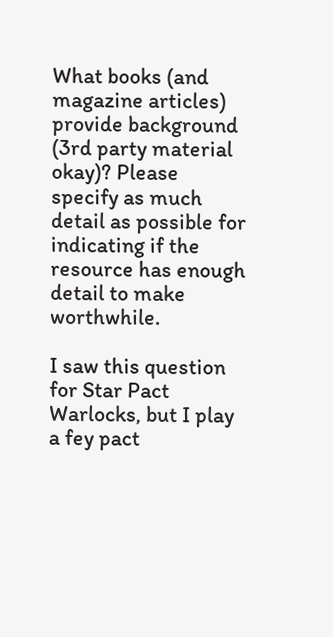What books (and magazine articles) provide background (3rd party material okay)? Please specify as much detail as possible for indicating if the resource has enough detail to make worthwhile.

I saw this question for Star Pact Warlocks, but I play a fey pact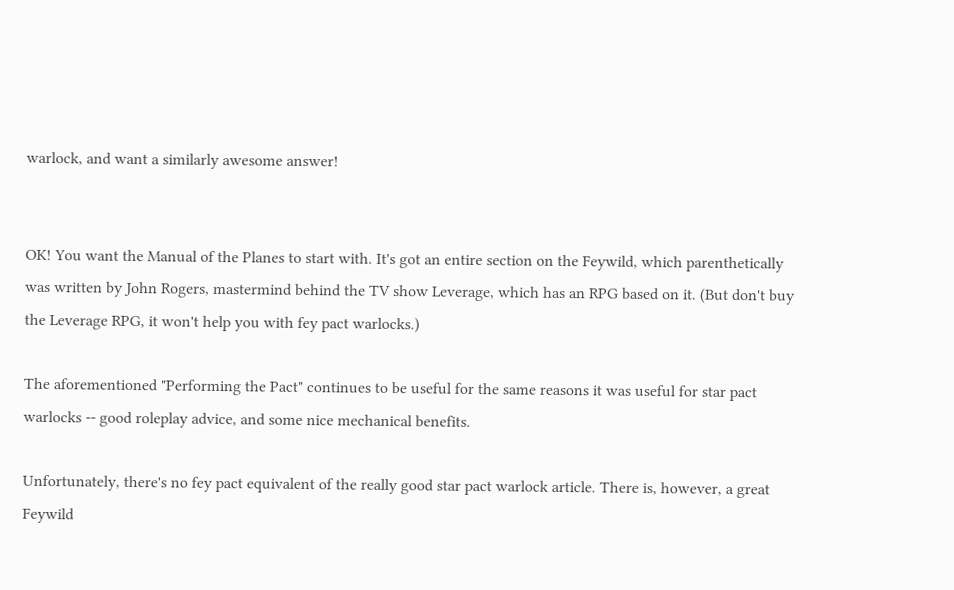warlock, and want a similarly awesome answer!


OK! You want the Manual of the Planes to start with. It's got an entire section on the Feywild, which parenthetically was written by John Rogers, mastermind behind the TV show Leverage, which has an RPG based on it. (But don't buy the Leverage RPG, it won't help you with fey pact warlocks.)

The aforementioned "Performing the Pact" continues to be useful for the same reasons it was useful for star pact warlocks -- good roleplay advice, and some nice mechanical benefits.

Unfortunately, there's no fey pact equivalent of the really good star pact warlock article. There is, however, a great Feywild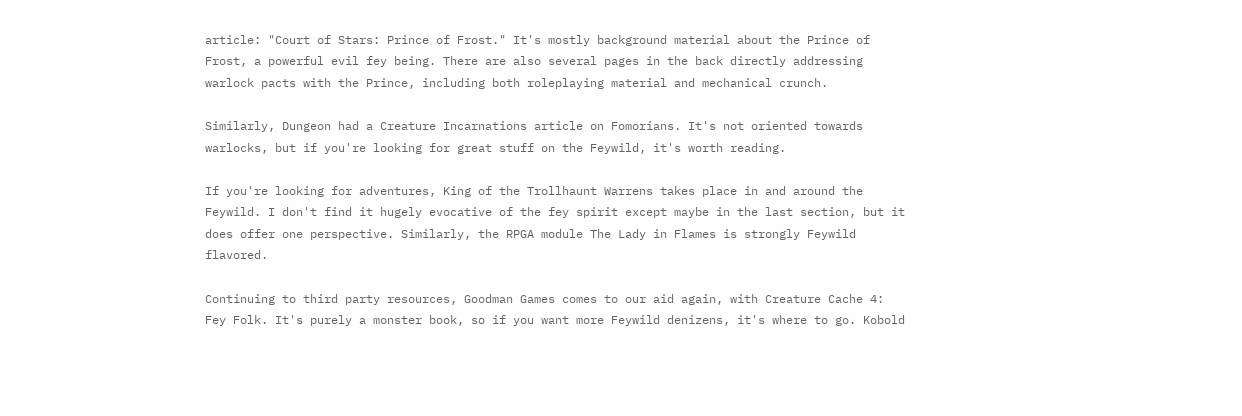article: "Court of Stars: Prince of Frost." It's mostly background material about the Prince of Frost, a powerful evil fey being. There are also several pages in the back directly addressing warlock pacts with the Prince, including both roleplaying material and mechanical crunch.

Similarly, Dungeon had a Creature Incarnations article on Fomorians. It's not oriented towards warlocks, but if you're looking for great stuff on the Feywild, it's worth reading.

If you're looking for adventures, King of the Trollhaunt Warrens takes place in and around the Feywild. I don't find it hugely evocative of the fey spirit except maybe in the last section, but it does offer one perspective. Similarly, the RPGA module The Lady in Flames is strongly Feywild flavored.

Continuing to third party resources, Goodman Games comes to our aid again, with Creature Cache 4: Fey Folk. It's purely a monster book, so if you want more Feywild denizens, it's where to go. Kobold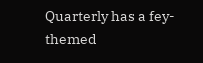Quarterly has a fey-themed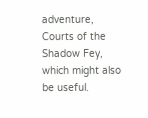adventure, Courts of the Shadow Fey, which might also be useful.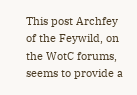This post Archfey of the Feywild, on the WotC forums, seems to provide a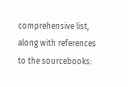comprehensive list, along with references to the sourcebooks: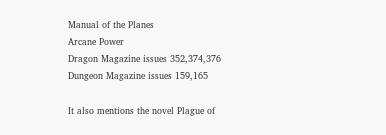Manual of the Planes
Arcane Power
Dragon Magazine issues 352,374,376
Dungeon Magazine issues 159,165

It also mentions the novel Plague of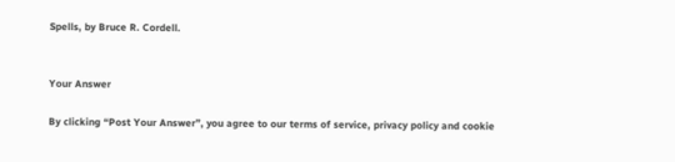Spells, by Bruce R. Cordell.


Your Answer

By clicking “Post Your Answer”, you agree to our terms of service, privacy policy and cookie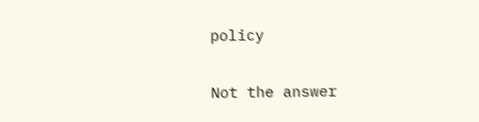policy

Not the answer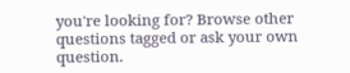you're looking for? Browse other questions tagged or ask your own question.